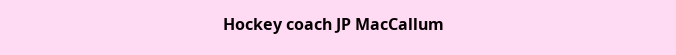Hockey coach JP MacCallum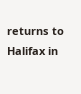returns to Halifax in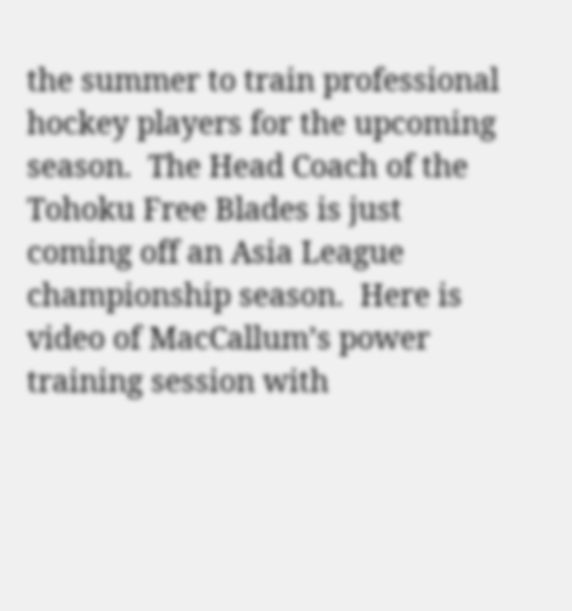the summer to train professional hockey players for the upcoming season.  The Head Coach of the Tohoku Free Blades is just coming off an Asia League championship season.  Here is video of MacCallum’s power training session with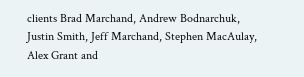clients Brad Marchand, Andrew Bodnarchuk, Justin Smith, Jeff Marchand, Stephen MacAulay, Alex Grant and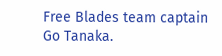Free Blades team captain Go Tanaka.